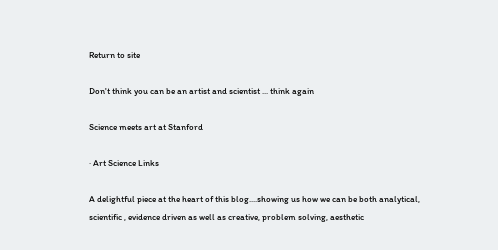Return to site

Don't think you can be an artist and scientist ... think again

Science meets art at Stanford

· Art Science Links

A delightful piece at the heart of this blog....showing us how we can be both analytical, scientific , evidence driven as well as creative, problem solving, aesthetic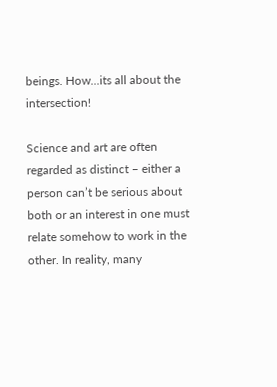beings. How...its all about the intersection!

Science and art are often regarded as distinct – either a person can’t be serious about both or an interest in one must relate somehow to work in the other. In reality, many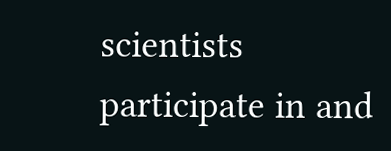scientists participate in and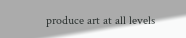produce art at all levels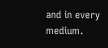and in every medium.